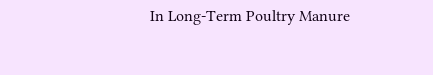In Long-Term Poultry Manure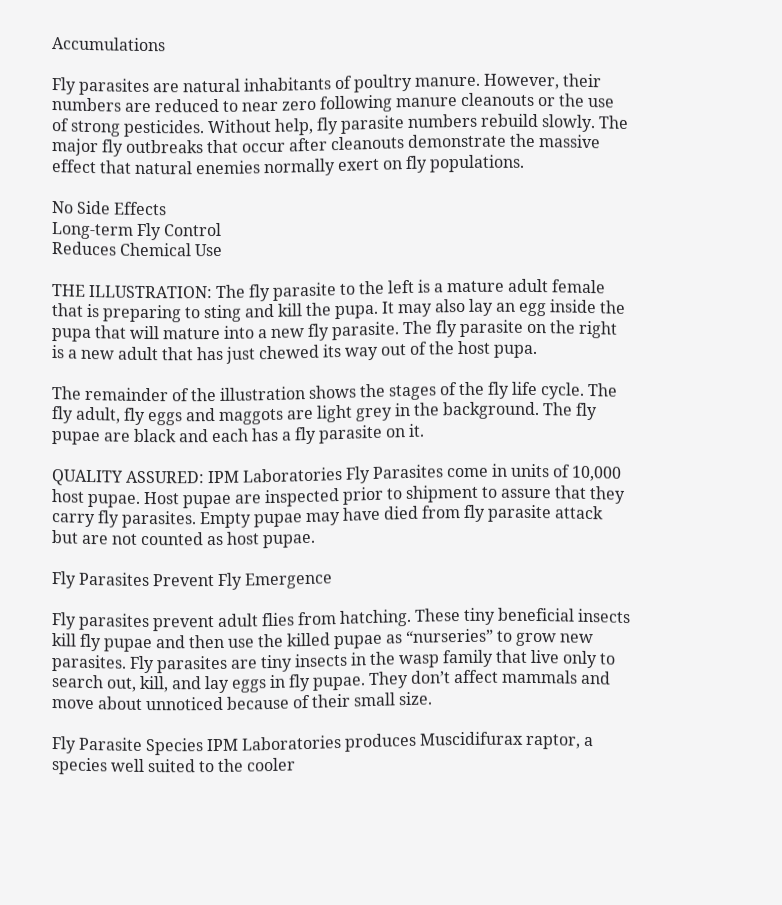Accumulations

Fly parasites are natural inhabitants of poultry manure. However, their numbers are reduced to near zero following manure cleanouts or the use of strong pesticides. Without help, fly parasite numbers rebuild slowly. The major fly outbreaks that occur after cleanouts demonstrate the massive effect that natural enemies normally exert on fly populations.

No Side Effects
Long-term Fly Control
Reduces Chemical Use

THE ILLUSTRATION: The fly parasite to the left is a mature adult female that is preparing to sting and kill the pupa. It may also lay an egg inside the pupa that will mature into a new fly parasite. The fly parasite on the right is a new adult that has just chewed its way out of the host pupa.

The remainder of the illustration shows the stages of the fly life cycle. The fly adult, fly eggs and maggots are light grey in the background. The fly pupae are black and each has a fly parasite on it.

QUALITY ASSURED: IPM Laboratories Fly Parasites come in units of 10,000 host pupae. Host pupae are inspected prior to shipment to assure that they carry fly parasites. Empty pupae may have died from fly parasite attack but are not counted as host pupae.

Fly Parasites Prevent Fly Emergence

Fly parasites prevent adult flies from hatching. These tiny beneficial insects kill fly pupae and then use the killed pupae as “nurseries” to grow new parasites. Fly parasites are tiny insects in the wasp family that live only to search out, kill, and lay eggs in fly pupae. They don’t affect mammals and move about unnoticed because of their small size.

Fly Parasite Species IPM Laboratories produces Muscidifurax raptor, a species well suited to the cooler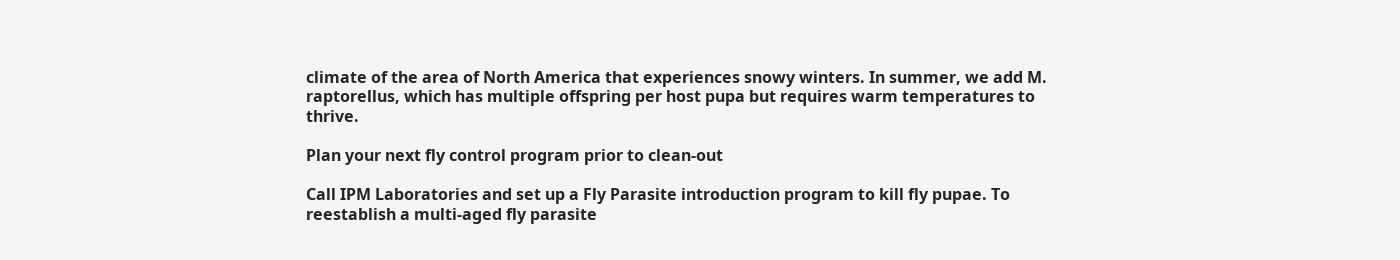climate of the area of North America that experiences snowy winters. In summer, we add M. raptorellus, which has multiple offspring per host pupa but requires warm temperatures to thrive.

Plan your next fly control program prior to clean-out

Call IPM Laboratories and set up a Fly Parasite introduction program to kill fly pupae. To reestablish a multi-aged fly parasite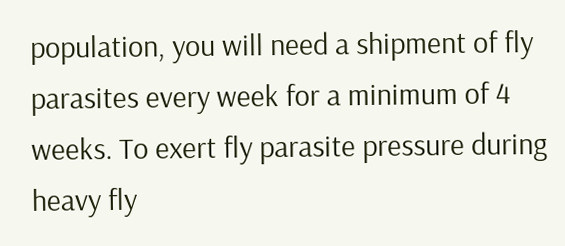population, you will need a shipment of fly parasites every week for a minimum of 4 weeks. To exert fly parasite pressure during heavy fly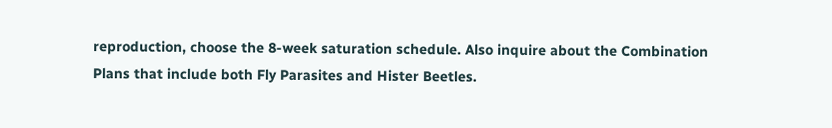reproduction, choose the 8-week saturation schedule. Also inquire about the Combination Plans that include both Fly Parasites and Hister Beetles.